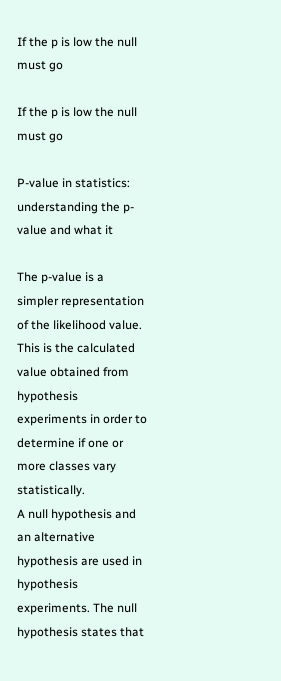If the p is low the null must go

If the p is low the null must go

P-value in statistics: understanding the p-value and what it

The p-value is a simpler representation of the likelihood value. This is the calculated value obtained from hypothesis experiments in order to determine if one or more classes vary statistically.
A null hypothesis and an alternative hypothesis are used in hypothesis experiments. The null hypothesis states that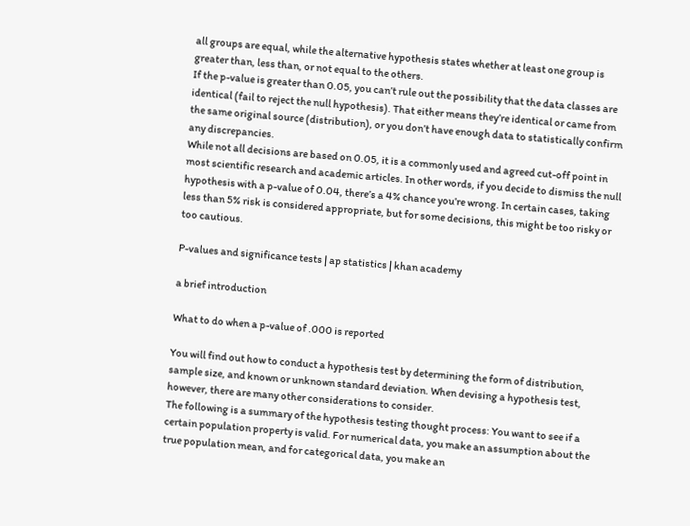all groups are equal, while the alternative hypothesis states whether at least one group is greater than, less than, or not equal to the others.
If the p-value is greater than 0.05, you can’t rule out the possibility that the data classes are identical (fail to reject the null hypothesis). That either means they’re identical or came from the same original source (distribution), or you don’t have enough data to statistically confirm any discrepancies.
While not all decisions are based on 0.05, it is a commonly used and agreed cut-off point in most scientific research and academic articles. In other words, if you decide to dismiss the null hypothesis with a p-value of 0.04, there’s a 4% chance you’re wrong. In certain cases, taking less than 5% risk is considered appropriate, but for some decisions, this might be too risky or too cautious.

P-values and significance tests | ap statistics | khan academy

a brief introduction

What to do when a p-value of .000 is reported

You will find out how to conduct a hypothesis test by determining the form of distribution, sample size, and known or unknown standard deviation. When devising a hypothesis test, however, there are many other considerations to consider.
The following is a summary of the hypothesis testing thought process: You want to see if a certain population property is valid. For numerical data, you make an assumption about the true population mean, and for categorical data, you make an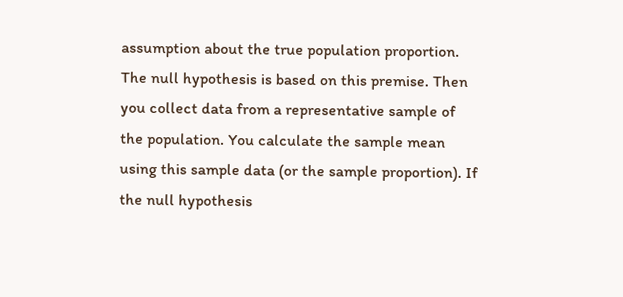assumption about the true population proportion. The null hypothesis is based on this premise. Then you collect data from a representative sample of the population. You calculate the sample mean using this sample data (or the sample proportion). If the null hypothesis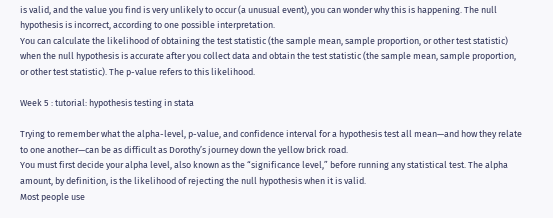is valid, and the value you find is very unlikely to occur (a unusual event), you can wonder why this is happening. The null hypothesis is incorrect, according to one possible interpretation.
You can calculate the likelihood of obtaining the test statistic (the sample mean, sample proportion, or other test statistic) when the null hypothesis is accurate after you collect data and obtain the test statistic (the sample mean, sample proportion, or other test statistic). The p-value refers to this likelihood.

Week 5 : tutorial: hypothesis testing in stata

Trying to remember what the alpha-level, p-value, and confidence interval for a hypothesis test all mean—and how they relate to one another—can be as difficult as Dorothy’s journey down the yellow brick road.
You must first decide your alpha level, also known as the “significance level,” before running any statistical test. The alpha amount, by definition, is the likelihood of rejecting the null hypothesis when it is valid.
Most people use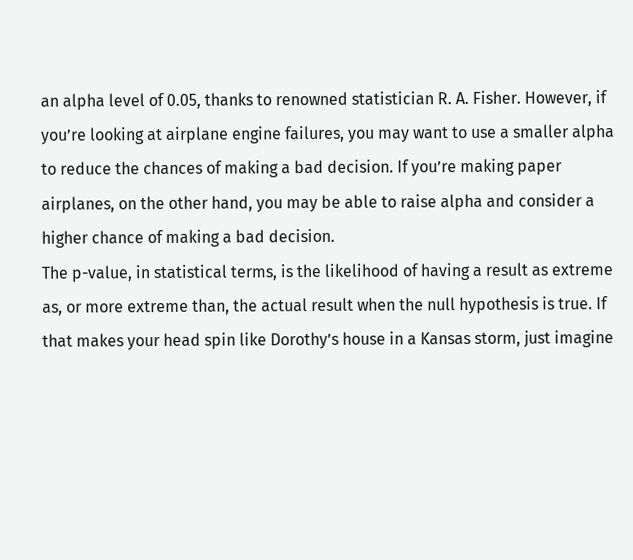an alpha level of 0.05, thanks to renowned statistician R. A. Fisher. However, if you’re looking at airplane engine failures, you may want to use a smaller alpha to reduce the chances of making a bad decision. If you’re making paper airplanes, on the other hand, you may be able to raise alpha and consider a higher chance of making a bad decision.
The p-value, in statistical terms, is the likelihood of having a result as extreme as, or more extreme than, the actual result when the null hypothesis is true. If that makes your head spin like Dorothy’s house in a Kansas storm, just imagine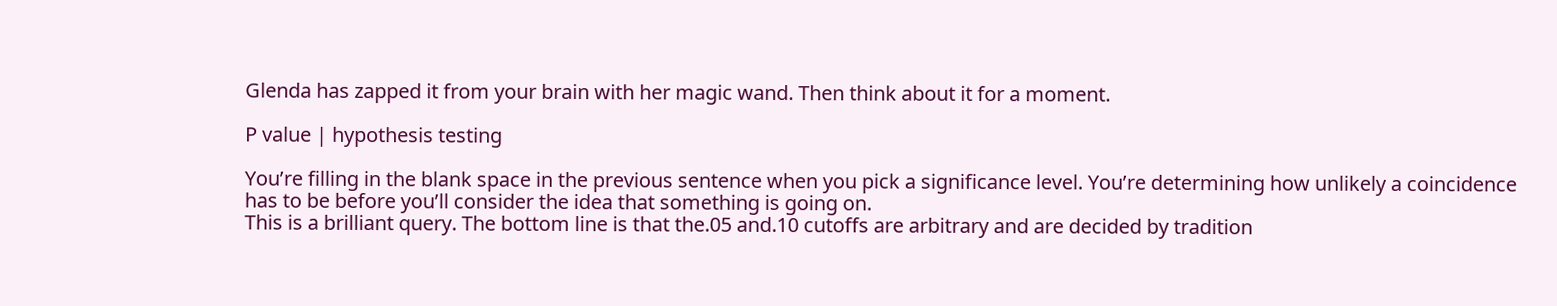Glenda has zapped it from your brain with her magic wand. Then think about it for a moment.

P value | hypothesis testing

You’re filling in the blank space in the previous sentence when you pick a significance level. You’re determining how unlikely a coincidence has to be before you’ll consider the idea that something is going on.
This is a brilliant query. The bottom line is that the.05 and.10 cutoffs are arbitrary and are decided by tradition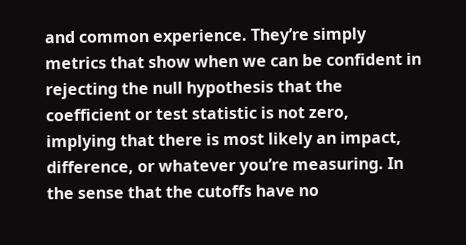and common experience. They’re simply metrics that show when we can be confident in rejecting the null hypothesis that the coefficient or test statistic is not zero, implying that there is most likely an impact, difference, or whatever you’re measuring. In the sense that the cutoffs have no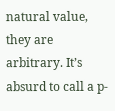natural value, they are arbitrary. It’s absurd to call a p-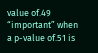value of.49 “important” when a p-value of.51 is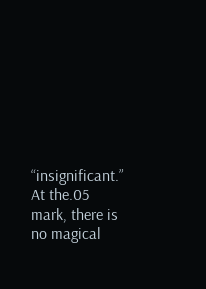“insignificant.” At the.05 mark, there is no magical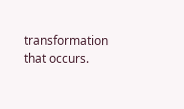transformation that occurs.